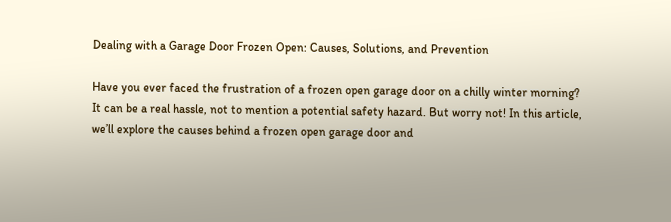Dealing with a Garage Door Frozen Open: Causes, Solutions, and Prevention

Have you ever faced the frustration of a frozen open garage door on a chilly winter morning? It can be a real hassle, not to mention a potential safety hazard. But worry not! In this article, we’ll explore the causes behind a frozen open garage door and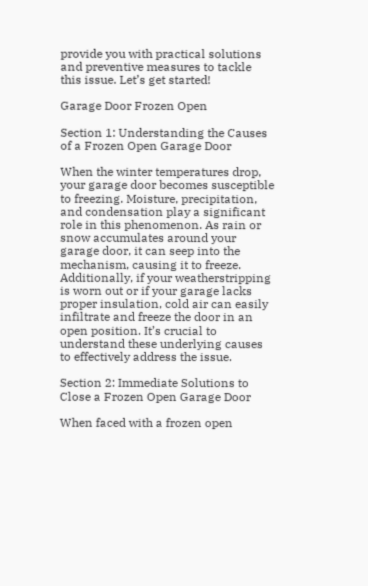provide you with practical solutions and preventive measures to tackle this issue. Let’s get started!

Garage Door Frozen Open

Section 1: Understanding the Causes of a Frozen Open Garage Door

When the winter temperatures drop, your garage door becomes susceptible to freezing. Moisture, precipitation, and condensation play a significant role in this phenomenon. As rain or snow accumulates around your garage door, it can seep into the mechanism, causing it to freeze. Additionally, if your weatherstripping is worn out or if your garage lacks proper insulation, cold air can easily infiltrate and freeze the door in an open position. It’s crucial to understand these underlying causes to effectively address the issue.

Section 2: Immediate Solutions to Close a Frozen Open Garage Door

When faced with a frozen open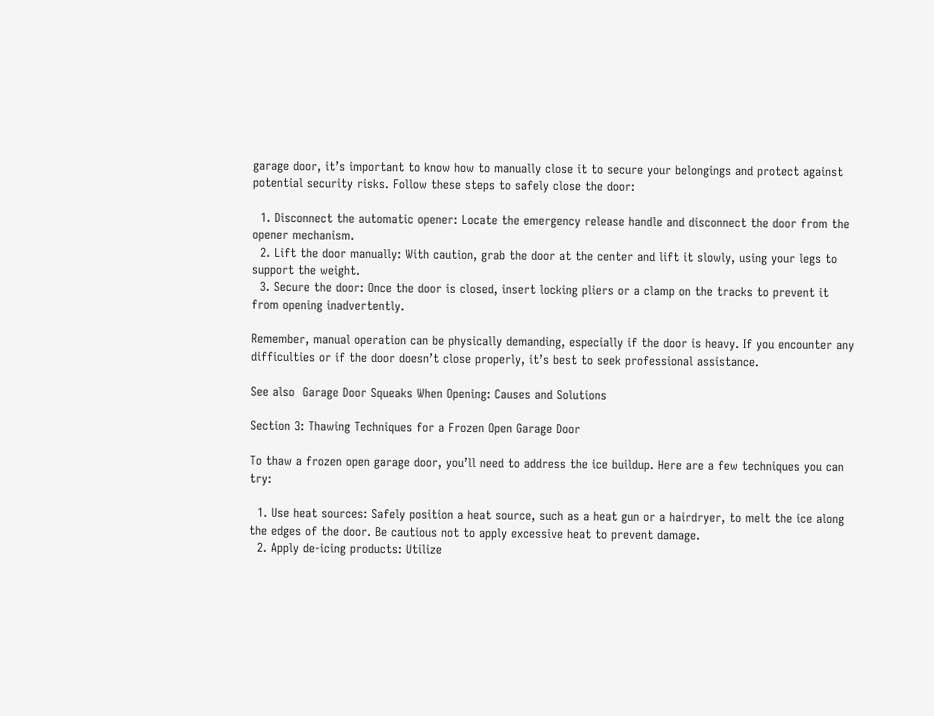garage door, it’s important to know how to manually close it to secure your belongings and protect against potential security risks. Follow these steps to safely close the door:

  1. Disconnect the automatic opener: Locate the emergency release handle and disconnect the door from the opener mechanism.
  2. Lift the door manually: With caution, grab the door at the center and lift it slowly, using your legs to support the weight.
  3. Secure the door: Once the door is closed, insert locking pliers or a clamp on the tracks to prevent it from opening inadvertently.

Remember, manual operation can be physically demanding, especially if the door is heavy. If you encounter any difficulties or if the door doesn’t close properly, it’s best to seek professional assistance.

See also  Garage Door Squeaks When Opening: Causes and Solutions

Section 3: Thawing Techniques for a Frozen Open Garage Door

To thaw a frozen open garage door, you’ll need to address the ice buildup. Here are a few techniques you can try:

  1. Use heat sources: Safely position a heat source, such as a heat gun or a hairdryer, to melt the ice along the edges of the door. Be cautious not to apply excessive heat to prevent damage.
  2. Apply de-icing products: Utilize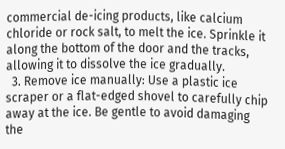commercial de-icing products, like calcium chloride or rock salt, to melt the ice. Sprinkle it along the bottom of the door and the tracks, allowing it to dissolve the ice gradually.
  3. Remove ice manually: Use a plastic ice scraper or a flat-edged shovel to carefully chip away at the ice. Be gentle to avoid damaging the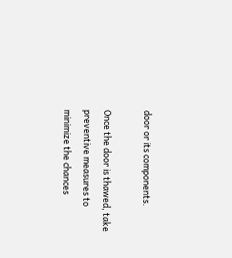door or its components.

Once the door is thawed, take preventive measures to minimize the chances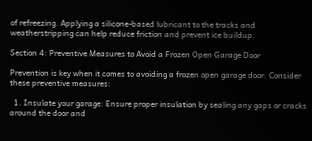of refreezing. Applying a silicone-based lubricant to the tracks and weatherstripping can help reduce friction and prevent ice buildup.

Section 4: Preventive Measures to Avoid a Frozen Open Garage Door

Prevention is key when it comes to avoiding a frozen open garage door. Consider these preventive measures:

  1. Insulate your garage: Ensure proper insulation by sealing any gaps or cracks around the door and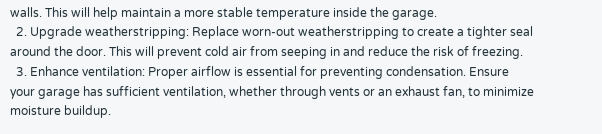walls. This will help maintain a more stable temperature inside the garage.
  2. Upgrade weatherstripping: Replace worn-out weatherstripping to create a tighter seal around the door. This will prevent cold air from seeping in and reduce the risk of freezing.
  3. Enhance ventilation: Proper airflow is essential for preventing condensation. Ensure your garage has sufficient ventilation, whether through vents or an exhaust fan, to minimize moisture buildup.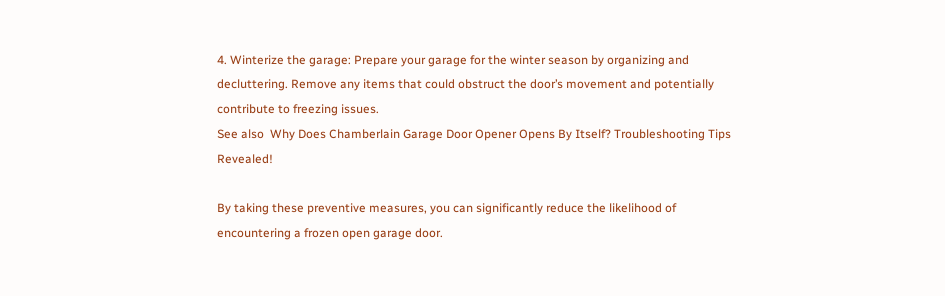4. Winterize the garage: Prepare your garage for the winter season by organizing and decluttering. Remove any items that could obstruct the door’s movement and potentially contribute to freezing issues.
See also  Why Does Chamberlain Garage Door Opener Opens By Itself? Troubleshooting Tips Revealed!

By taking these preventive measures, you can significantly reduce the likelihood of encountering a frozen open garage door.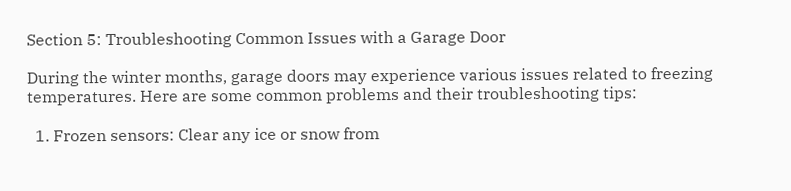Section 5: Troubleshooting Common Issues with a Garage Door

During the winter months, garage doors may experience various issues related to freezing temperatures. Here are some common problems and their troubleshooting tips:

  1. Frozen sensors: Clear any ice or snow from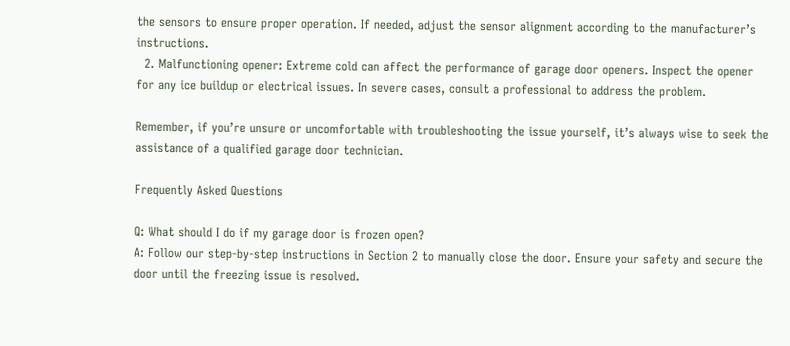the sensors to ensure proper operation. If needed, adjust the sensor alignment according to the manufacturer’s instructions.
  2. Malfunctioning opener: Extreme cold can affect the performance of garage door openers. Inspect the opener for any ice buildup or electrical issues. In severe cases, consult a professional to address the problem.

Remember, if you’re unsure or uncomfortable with troubleshooting the issue yourself, it’s always wise to seek the assistance of a qualified garage door technician.

Frequently Asked Questions

Q: What should I do if my garage door is frozen open?
A: Follow our step-by-step instructions in Section 2 to manually close the door. Ensure your safety and secure the door until the freezing issue is resolved.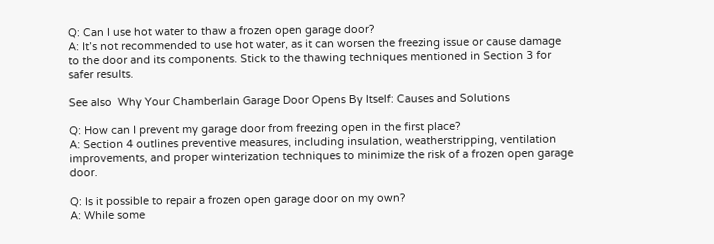Q: Can I use hot water to thaw a frozen open garage door?
A: It’s not recommended to use hot water, as it can worsen the freezing issue or cause damage to the door and its components. Stick to the thawing techniques mentioned in Section 3 for safer results.

See also  Why Your Chamberlain Garage Door Opens By Itself: Causes and Solutions

Q: How can I prevent my garage door from freezing open in the first place?
A: Section 4 outlines preventive measures, including insulation, weatherstripping, ventilation improvements, and proper winterization techniques to minimize the risk of a frozen open garage door.

Q: Is it possible to repair a frozen open garage door on my own?
A: While some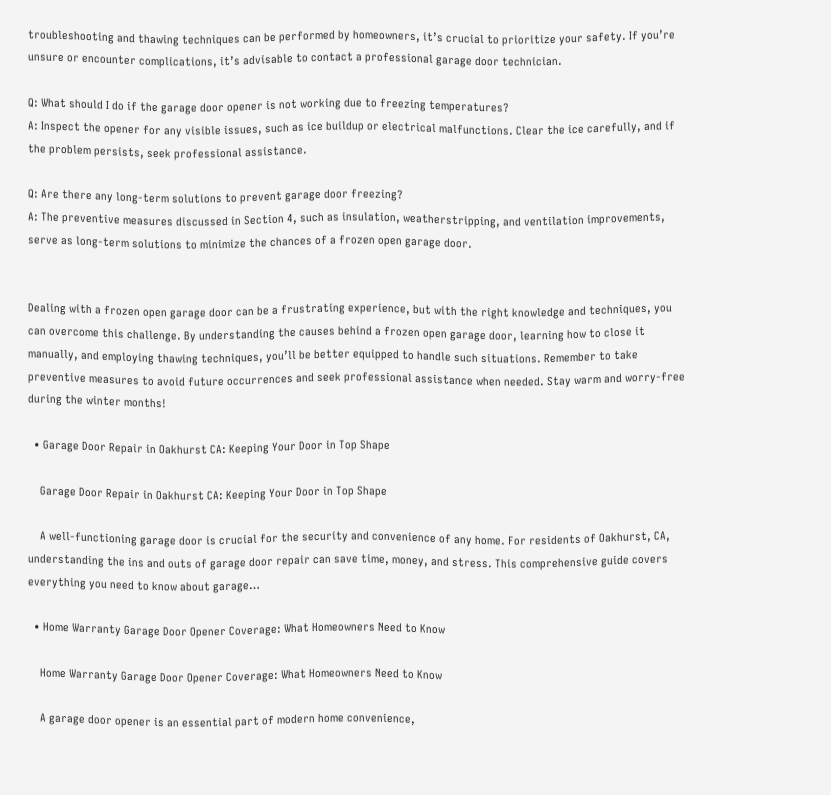troubleshooting and thawing techniques can be performed by homeowners, it’s crucial to prioritize your safety. If you’re unsure or encounter complications, it’s advisable to contact a professional garage door technician.

Q: What should I do if the garage door opener is not working due to freezing temperatures?
A: Inspect the opener for any visible issues, such as ice buildup or electrical malfunctions. Clear the ice carefully, and if the problem persists, seek professional assistance.

Q: Are there any long-term solutions to prevent garage door freezing?
A: The preventive measures discussed in Section 4, such as insulation, weatherstripping, and ventilation improvements, serve as long-term solutions to minimize the chances of a frozen open garage door.


Dealing with a frozen open garage door can be a frustrating experience, but with the right knowledge and techniques, you can overcome this challenge. By understanding the causes behind a frozen open garage door, learning how to close it manually, and employing thawing techniques, you’ll be better equipped to handle such situations. Remember to take preventive measures to avoid future occurrences and seek professional assistance when needed. Stay warm and worry-free during the winter months!

  • Garage Door Repair in Oakhurst CA: Keeping Your Door in Top Shape

    Garage Door Repair in Oakhurst CA: Keeping Your Door in Top Shape

    A well-functioning garage door is crucial for the security and convenience of any home. For residents of Oakhurst, CA, understanding the ins and outs of garage door repair can save time, money, and stress. This comprehensive guide covers everything you need to know about garage…

  • Home Warranty Garage Door Opener Coverage: What Homeowners Need to Know

    Home Warranty Garage Door Opener Coverage: What Homeowners Need to Know

    A garage door opener is an essential part of modern home convenience,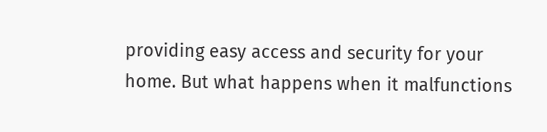providing easy access and security for your home. But what happens when it malfunctions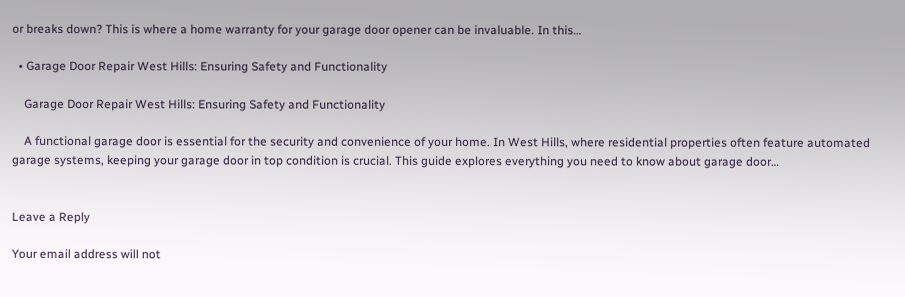or breaks down? This is where a home warranty for your garage door opener can be invaluable. In this…

  • Garage Door Repair West Hills: Ensuring Safety and Functionality

    Garage Door Repair West Hills: Ensuring Safety and Functionality

    A functional garage door is essential for the security and convenience of your home. In West Hills, where residential properties often feature automated garage systems, keeping your garage door in top condition is crucial. This guide explores everything you need to know about garage door…


Leave a Reply

Your email address will not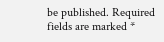be published. Required fields are marked *